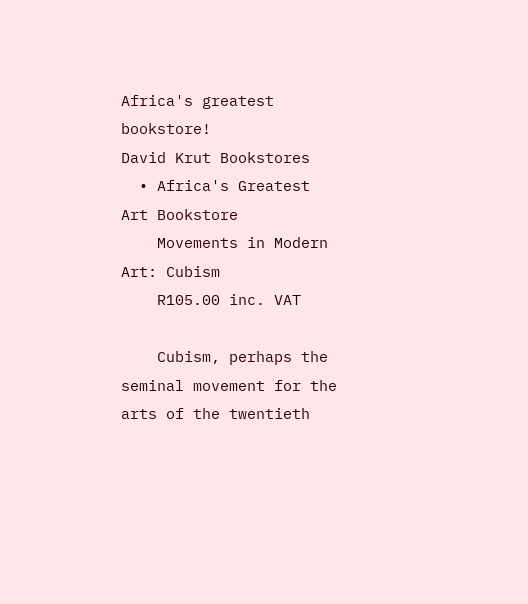Africa's greatest bookstore!
David Krut Bookstores
  • Africa's Greatest Art Bookstore
    Movements in Modern Art: Cubism
    R105.00 inc. VAT

    Cubism, perhaps the seminal movement for the arts of the twentieth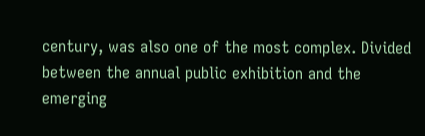century, was also one of the most complex. Divided between the annual public exhibition and the emerging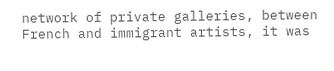network of private galleries, between French and immigrant artists, it was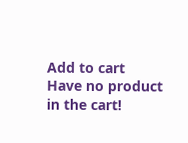Add to cart
Have no product in the cart!